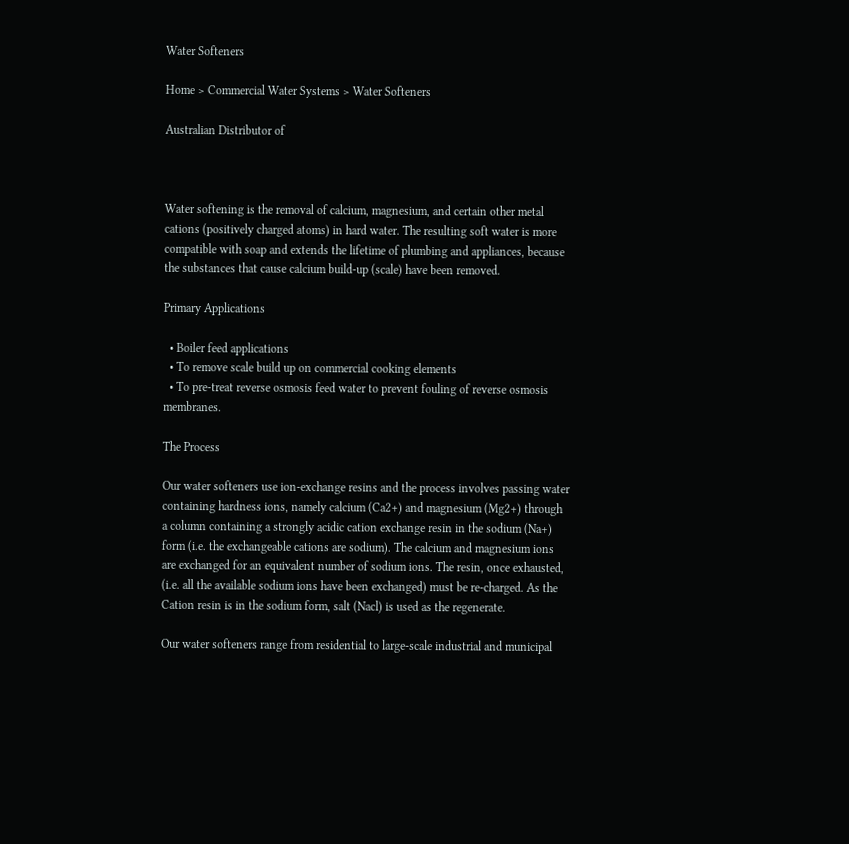Water Softeners

Home > Commercial Water Systems > Water Softeners

Australian Distributor of



Water softening is the removal of calcium, magnesium, and certain other metal cations (positively charged atoms) in hard water. The resulting soft water is more compatible with soap and extends the lifetime of plumbing and appliances, because the substances that cause calcium build-up (scale) have been removed.

Primary Applications

  • Boiler feed applications
  • To remove scale build up on commercial cooking elements
  • To pre-treat reverse osmosis feed water to prevent fouling of reverse osmosis membranes.

The Process

Our water softeners use ion-exchange resins and the process involves passing water containing hardness ions, namely calcium (Ca2+) and magnesium (Mg2+) through a column containing a strongly acidic cation exchange resin in the sodium (Na+) form (i.e. the exchangeable cations are sodium). The calcium and magnesium ions are exchanged for an equivalent number of sodium ions. The resin, once exhausted, (i.e. all the available sodium ions have been exchanged) must be re-charged. As the Cation resin is in the sodium form, salt (Nacl) is used as the regenerate.

Our water softeners range from residential to large-scale industrial and municipal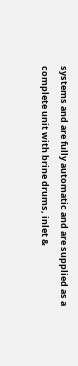systems and are fully automatic and are supplied as a complete unit with brine drums, inlet &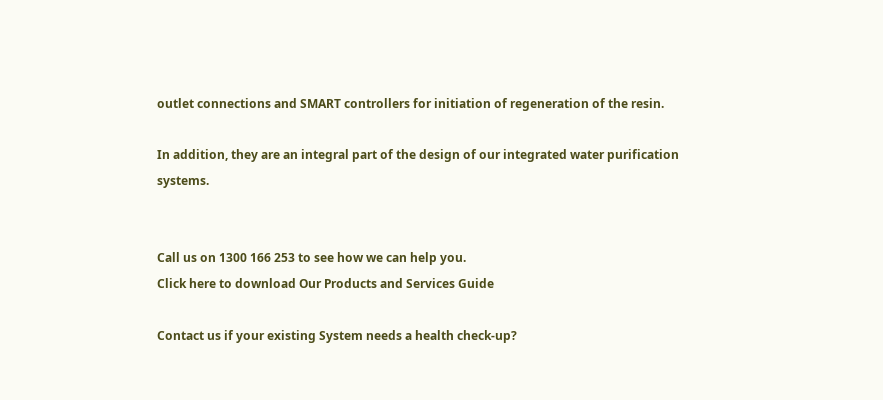outlet connections and SMART controllers for initiation of regeneration of the resin.

In addition, they are an integral part of the design of our integrated water purification systems.


Call us on 1300 166 253 to see how we can help you.
Click here to download Our Products and Services Guide

Contact us if your existing System needs a health check-up?